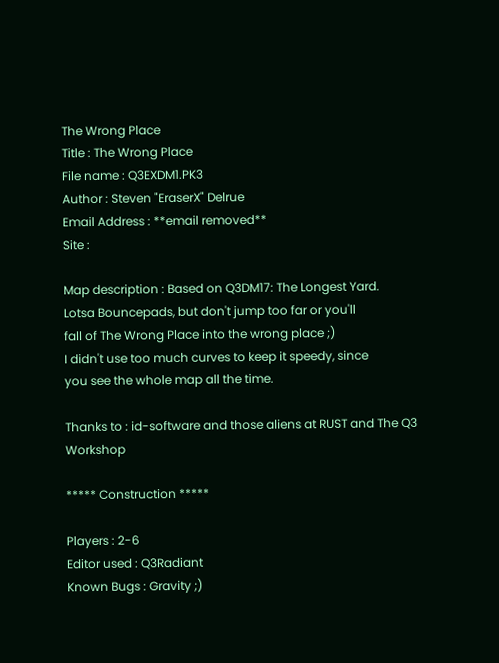The Wrong Place
Title : The Wrong Place
File name : Q3EXDM1.PK3
Author : Steven "EraserX" Delrue
Email Address : **email removed**
Site :

Map description : Based on Q3DM17: The Longest Yard.
Lotsa Bouncepads, but don't jump too far or you'll
fall of The Wrong Place into the wrong place ;)
I didn't use too much curves to keep it speedy, since
you see the whole map all the time.

Thanks to : id-software and those aliens at RUST and The Q3 Workshop

***** Construction *****

Players : 2-6
Editor used : Q3Radiant
Known Bugs : Gravity ;)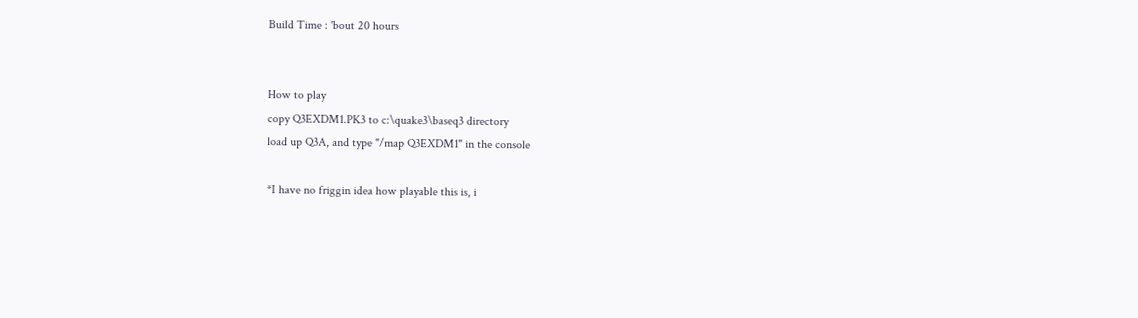Build Time : 'bout 20 hours


How to play
copy Q3EXDM1.PK3 to c:\quake3\baseq3 directory
load up Q3A, and type "/map Q3EXDM1" in the console

*I have no friggin idea how playable this is, i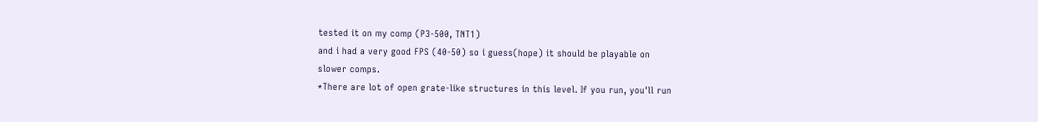tested it on my comp (P3-500, TNT1)
and i had a very good FPS (40-50) so i guess(hope) it should be playable on
slower comps.
*There are lot of open grate-like structures in this level. If you run, you'll run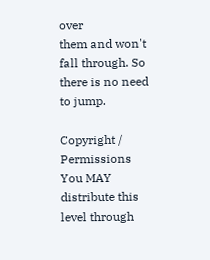over
them and won't fall through. So there is no need to jump.

Copyright / Permissions
You MAY distribute this level through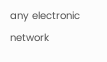any electronic network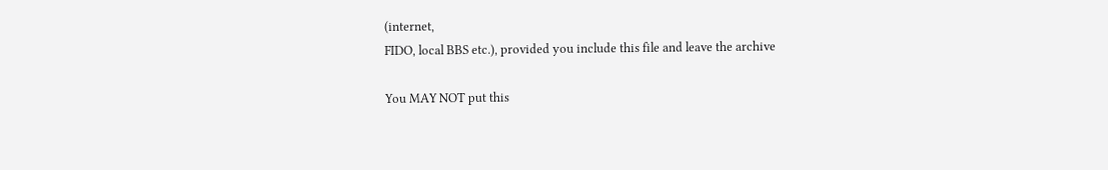(internet,
FIDO, local BBS etc.), provided you include this file and leave the archive

You MAY NOT put this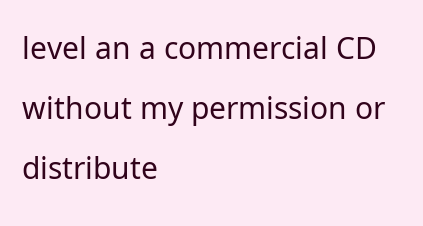level an a commercial CD without my permission or distribute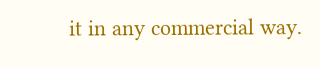it in any commercial way.